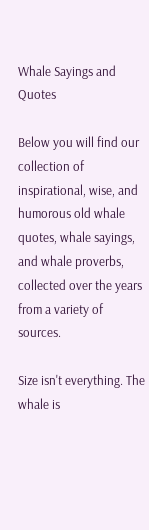Whale Sayings and Quotes

Below you will find our collection of inspirational, wise, and humorous old whale quotes, whale sayings, and whale proverbs, collected over the years from a variety of sources.

Size isn't everything. The whale is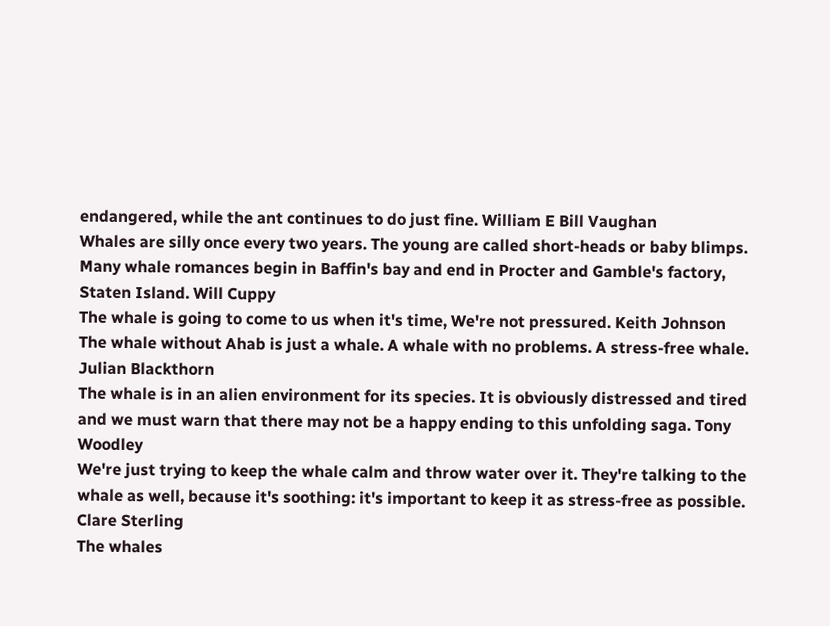endangered, while the ant continues to do just fine. William E Bill Vaughan
Whales are silly once every two years. The young are called short-heads or baby blimps. Many whale romances begin in Baffin's bay and end in Procter and Gamble's factory, Staten Island. Will Cuppy
The whale is going to come to us when it's time, We're not pressured. Keith Johnson
The whale without Ahab is just a whale. A whale with no problems. A stress-free whale. Julian Blackthorn
The whale is in an alien environment for its species. It is obviously distressed and tired and we must warn that there may not be a happy ending to this unfolding saga. Tony Woodley
We're just trying to keep the whale calm and throw water over it. They're talking to the whale as well, because it's soothing: it's important to keep it as stress-free as possible. Clare Sterling
The whales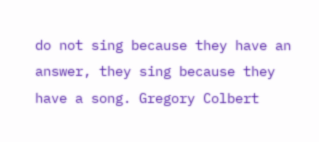do not sing because they have an answer, they sing because they have a song. Gregory Colbert